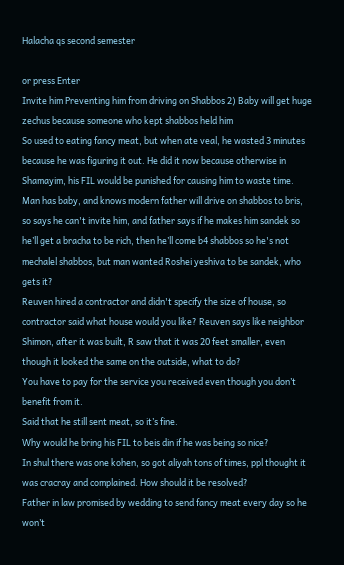Halacha qs second semester

or press Enter
Invite him Preventing him from driving on Shabbos 2) Baby will get huge zechus because someone who kept shabbos held him
So used to eating fancy meat, but when ate veal, he wasted 3 minutes because he was figuring it out. He did it now because otherwise in Shamayim, his FIL would be punished for causing him to waste time.
Man has baby, and knows modern father will drive on shabbos to bris, so says he can't invite him, and father says if he makes him sandek so he’ll get a bracha to be rich, then he’ll come b4 shabbos so he's not mechalel shabbos, but man wanted Roshei yeshiva to be sandek, who gets it?
Reuven hired a contractor and didn't specify the size of house, so contractor said what house would you like? Reuven says like neighbor Shimon, after it was built, R saw that it was 20 feet smaller, even though it looked the same on the outside, what to do?
You have to pay for the service you received even though you don’t benefit from it.
Said that he still sent meat, so it’s fine.
Why would he bring his FIL to beis din if he was being so nice?
In shul there was one kohen, so got aliyah tons of times, ppl thought it was cracray and complained. How should it be resolved?
Father in law promised by wedding to send fancy meat every day so he won’t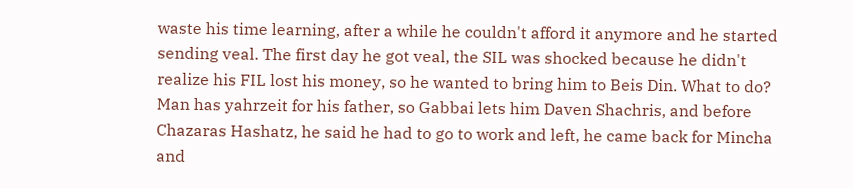waste his time learning, after a while he couldn't afford it anymore and he started sending veal. The first day he got veal, the SIL was shocked because he didn't realize his FIL lost his money, so he wanted to bring him to Beis Din. What to do?
Man has yahrzeit for his father, so Gabbai lets him Daven Shachris, and before Chazaras Hashatz, he said he had to go to work and left, he came back for Mincha and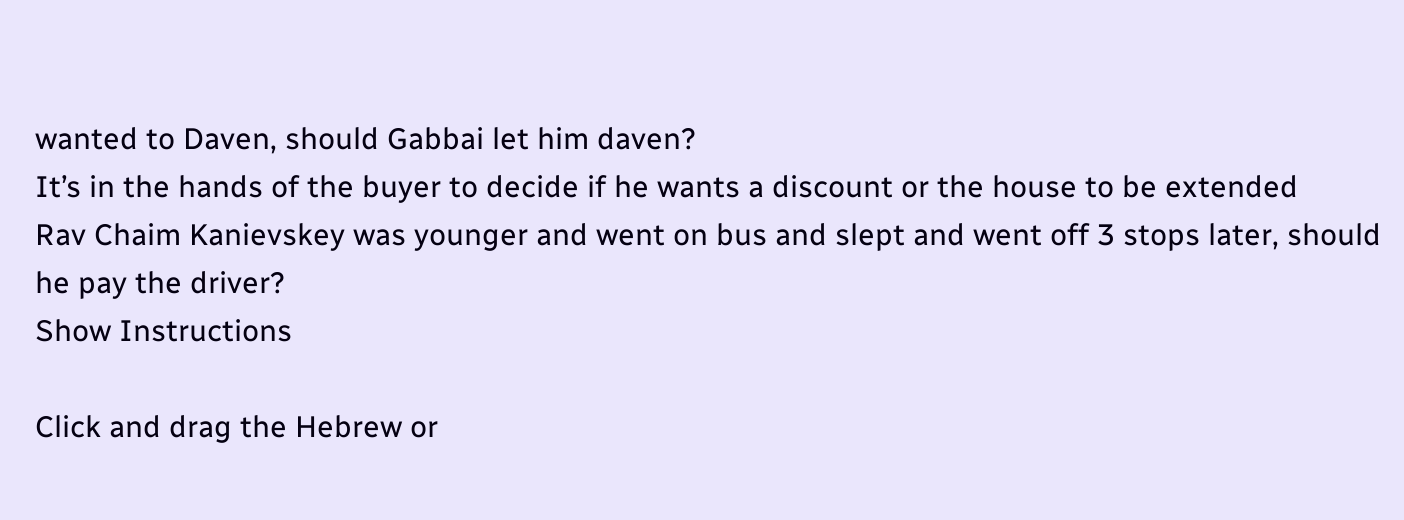wanted to Daven, should Gabbai let him daven?
It’s in the hands of the buyer to decide if he wants a discount or the house to be extended
Rav Chaim Kanievskey was younger and went on bus and slept and went off 3 stops later, should he pay the driver?
Show Instructions

Click and drag the Hebrew or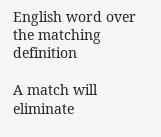English word over the matching definition

A match will eliminate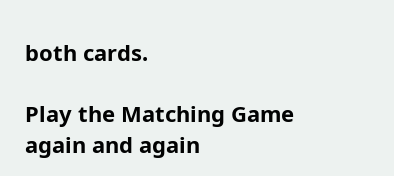both cards.

Play the Matching Game again and again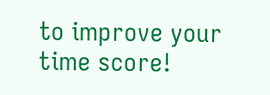to improve your time score!